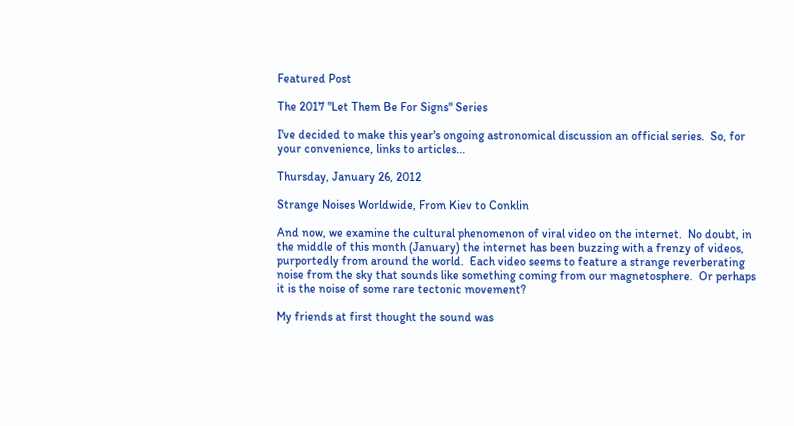Featured Post

The 2017 "Let Them Be For Signs" Series

I've decided to make this year's ongoing astronomical discussion an official series.  So, for your convenience, links to articles...

Thursday, January 26, 2012

Strange Noises Worldwide, From Kiev to Conklin

And now, we examine the cultural phenomenon of viral video on the internet.  No doubt, in the middle of this month (January) the internet has been buzzing with a frenzy of videos, purportedly from around the world.  Each video seems to feature a strange reverberating noise from the sky that sounds like something coming from our magnetosphere.  Or perhaps it is the noise of some rare tectonic movement?

My friends at first thought the sound was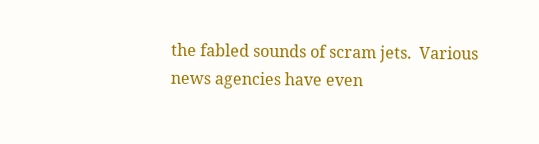the fabled sounds of scram jets.  Various news agencies have even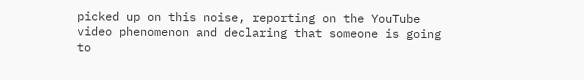picked up on this noise, reporting on the YouTube video phenomenon and declaring that someone is going to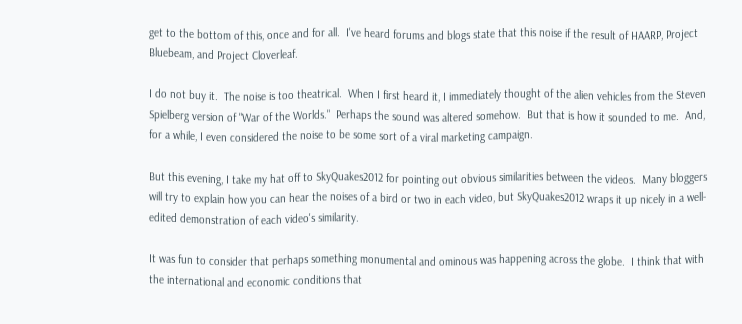get to the bottom of this, once and for all.  I've heard forums and blogs state that this noise if the result of HAARP, Project Bluebeam, and Project Cloverleaf.

I do not buy it.  The noise is too theatrical.  When I first heard it, I immediately thought of the alien vehicles from the Steven Spielberg version of "War of the Worlds."  Perhaps the sound was altered somehow.  But that is how it sounded to me.  And, for a while, I even considered the noise to be some sort of a viral marketing campaign.

But this evening, I take my hat off to SkyQuakes2012 for pointing out obvious similarities between the videos.  Many bloggers will try to explain how you can hear the noises of a bird or two in each video, but SkyQuakes2012 wraps it up nicely in a well-edited demonstration of each video's similarity.

It was fun to consider that perhaps something monumental and ominous was happening across the globe.  I think that with the international and economic conditions that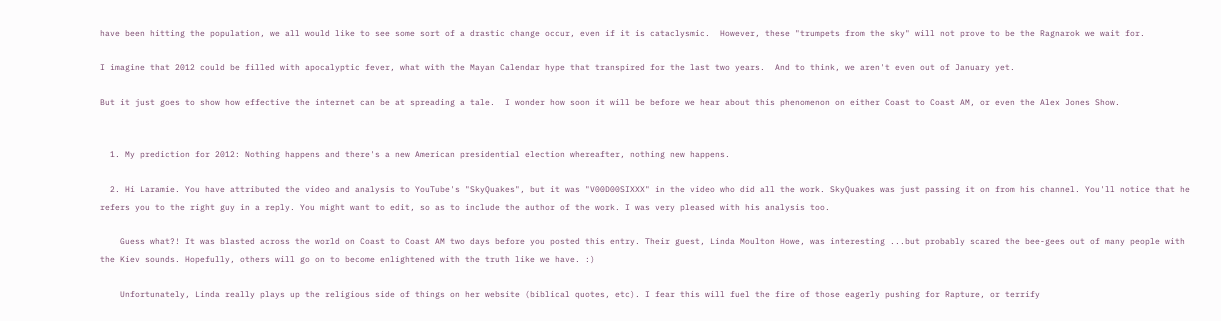have been hitting the population, we all would like to see some sort of a drastic change occur, even if it is cataclysmic.  However, these "trumpets from the sky" will not prove to be the Ragnarok we wait for.

I imagine that 2012 could be filled with apocalyptic fever, what with the Mayan Calendar hype that transpired for the last two years.  And to think, we aren't even out of January yet.

But it just goes to show how effective the internet can be at spreading a tale.  I wonder how soon it will be before we hear about this phenomenon on either Coast to Coast AM, or even the Alex Jones Show.


  1. My prediction for 2012: Nothing happens and there's a new American presidential election whereafter, nothing new happens.

  2. Hi Laramie. You have attributed the video and analysis to YouTube's "SkyQuakes", but it was "V00D00SIXXX" in the video who did all the work. SkyQuakes was just passing it on from his channel. You'll notice that he refers you to the right guy in a reply. You might want to edit, so as to include the author of the work. I was very pleased with his analysis too.

    Guess what?! It was blasted across the world on Coast to Coast AM two days before you posted this entry. Their guest, Linda Moulton Howe, was interesting ...but probably scared the bee-gees out of many people with the Kiev sounds. Hopefully, others will go on to become enlightened with the truth like we have. :)

    Unfortunately, Linda really plays up the religious side of things on her website (biblical quotes, etc). I fear this will fuel the fire of those eagerly pushing for Rapture, or terrify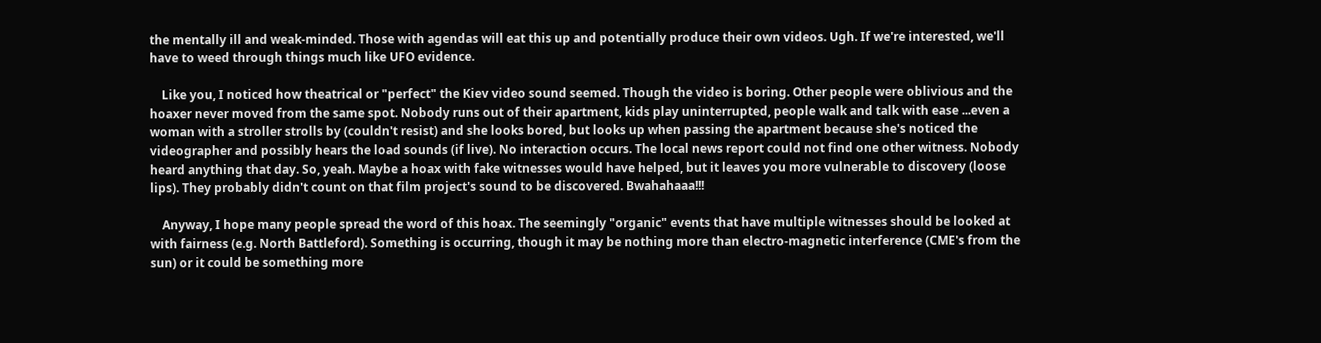the mentally ill and weak-minded. Those with agendas will eat this up and potentially produce their own videos. Ugh. If we're interested, we'll have to weed through things much like UFO evidence.

    Like you, I noticed how theatrical or "perfect" the Kiev video sound seemed. Though the video is boring. Other people were oblivious and the hoaxer never moved from the same spot. Nobody runs out of their apartment, kids play uninterrupted, people walk and talk with ease ...even a woman with a stroller strolls by (couldn't resist) and she looks bored, but looks up when passing the apartment because she's noticed the videographer and possibly hears the load sounds (if live). No interaction occurs. The local news report could not find one other witness. Nobody heard anything that day. So, yeah. Maybe a hoax with fake witnesses would have helped, but it leaves you more vulnerable to discovery (loose lips). They probably didn't count on that film project's sound to be discovered. Bwahahaaa!!!

    Anyway, I hope many people spread the word of this hoax. The seemingly "organic" events that have multiple witnesses should be looked at with fairness (e.g. North Battleford). Something is occurring, though it may be nothing more than electro-magnetic interference (CME's from the sun) or it could be something more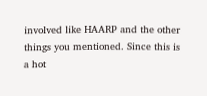involved like HAARP and the other things you mentioned. Since this is a hot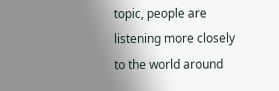topic, people are listening more closely to the world around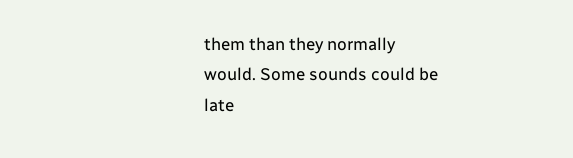them than they normally would. Some sounds could be late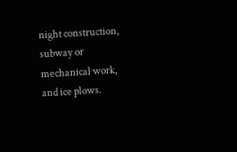night construction, subway or mechanical work, and ice plows.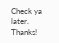Check ya later. Thanks!